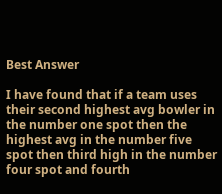Best Answer

I have found that if a team uses their second highest avg bowler in the number one spot then the highest avg in the number five spot then third high in the number four spot and fourth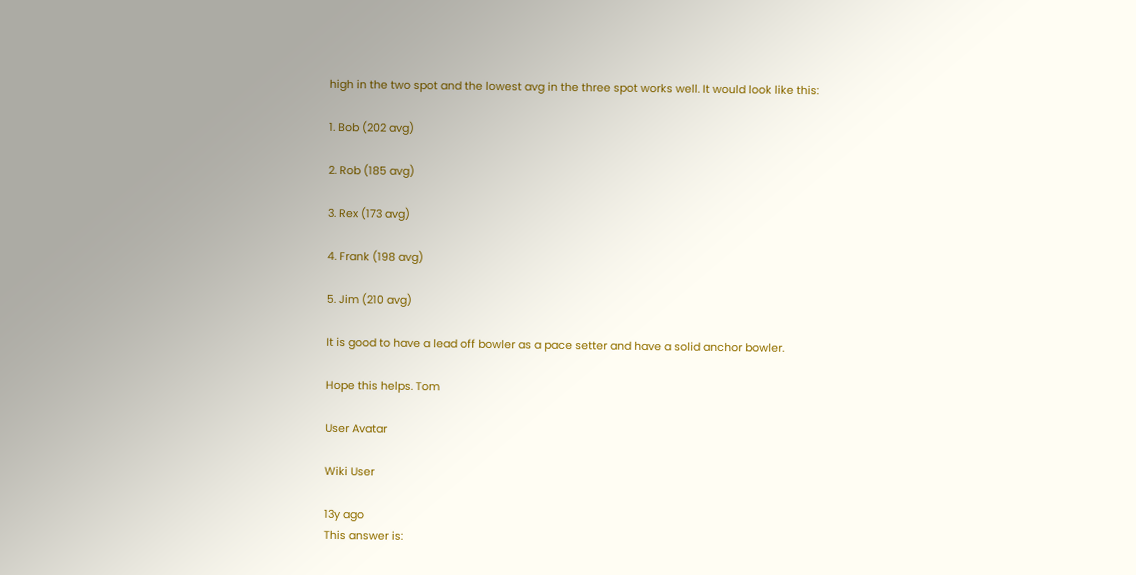high in the two spot and the lowest avg in the three spot works well. It would look like this:

1. Bob (202 avg)

2. Rob (185 avg)

3. Rex (173 avg)

4. Frank (198 avg)

5. Jim (210 avg)

It is good to have a lead off bowler as a pace setter and have a solid anchor bowler.

Hope this helps. Tom

User Avatar

Wiki User

13y ago
This answer is: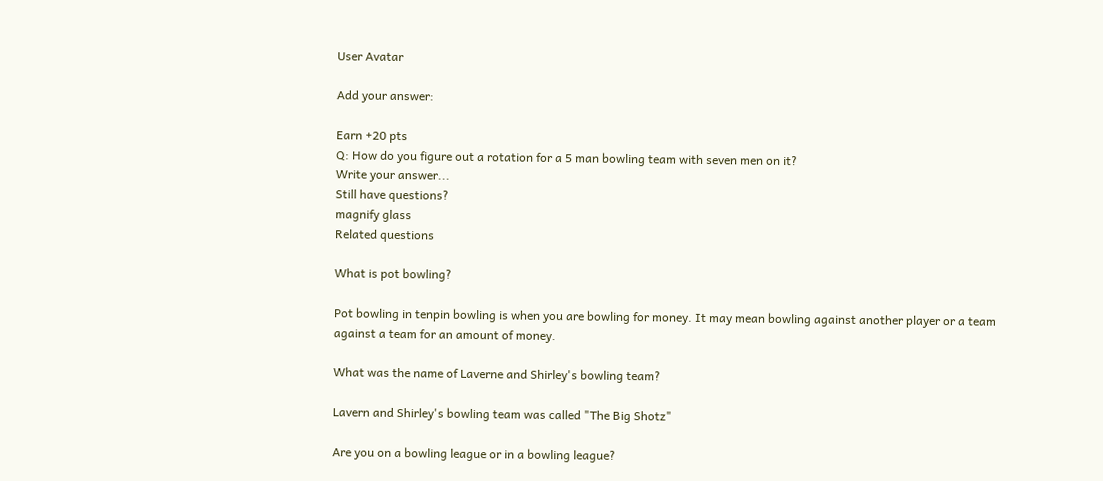User Avatar

Add your answer:

Earn +20 pts
Q: How do you figure out a rotation for a 5 man bowling team with seven men on it?
Write your answer...
Still have questions?
magnify glass
Related questions

What is pot bowling?

Pot bowling in tenpin bowling is when you are bowling for money. It may mean bowling against another player or a team against a team for an amount of money.

What was the name of Laverne and Shirley's bowling team?

Lavern and Shirley's bowling team was called "The Big Shotz"

Are you on a bowling league or in a bowling league?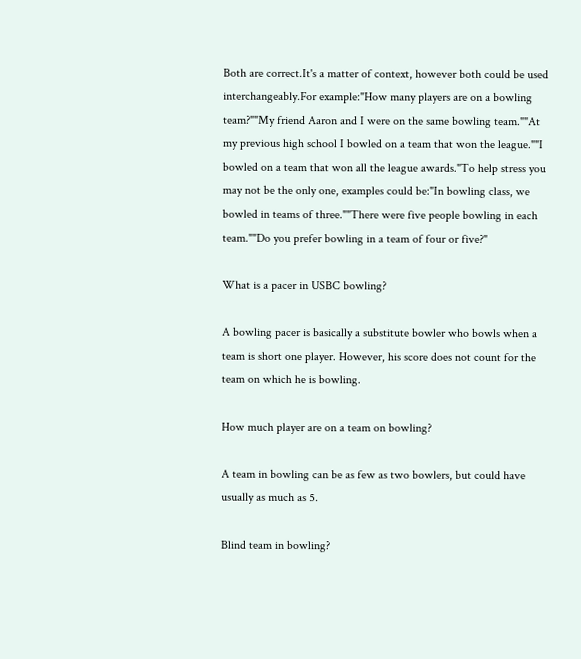Both are correct.It's a matter of context, however both could be used interchangeably.For example:"How many players are on a bowling team?""My friend Aaron and I were on the same bowling team.""At my previous high school I bowled on a team that won the league.""I bowled on a team that won all the league awards."To help stress you may not be the only one, examples could be:"In bowling class, we bowled in teams of three.""There were five people bowling in each team.""Do you prefer bowling in a team of four or five?"

What is a pacer in USBC bowling?

A bowling pacer is basically a substitute bowler who bowls when a team is short one player. However, his score does not count for the team on which he is bowling.

How much player are on a team on bowling?

A team in bowling can be as few as two bowlers, but could have usually as much as 5.

Blind team in bowling?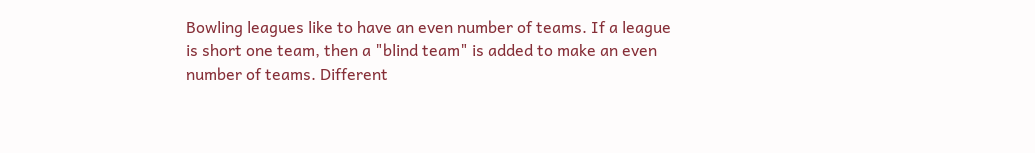Bowling leagues like to have an even number of teams. If a league is short one team, then a "blind team" is added to make an even number of teams. Different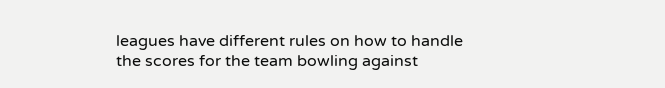leagues have different rules on how to handle the scores for the team bowling against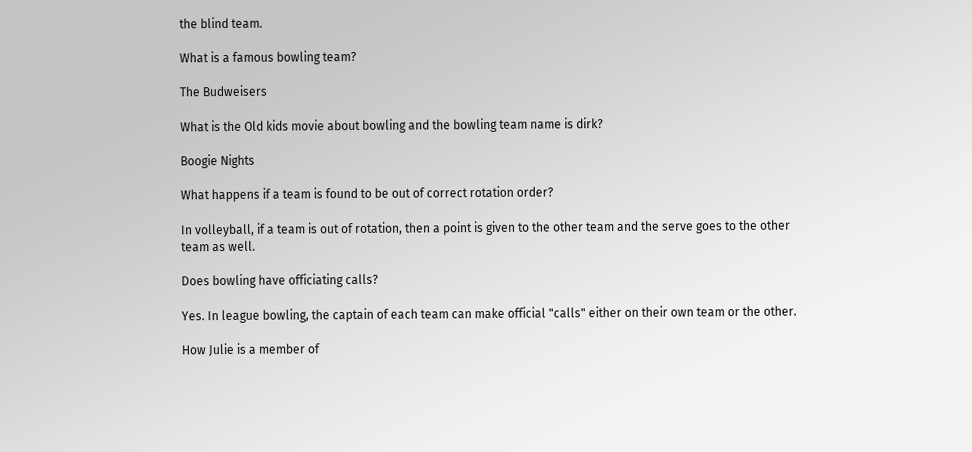the blind team.

What is a famous bowling team?

The Budweisers

What is the Old kids movie about bowling and the bowling team name is dirk?

Boogie Nights

What happens if a team is found to be out of correct rotation order?

In volleyball, if a team is out of rotation, then a point is given to the other team and the serve goes to the other team as well.

Does bowling have officiating calls?

Yes. In league bowling, the captain of each team can make official "calls" either on their own team or the other.

How Julie is a member of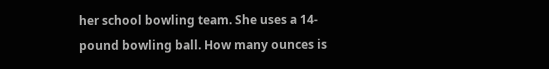her school bowling team. She uses a 14- pound bowling ball. How many ounces is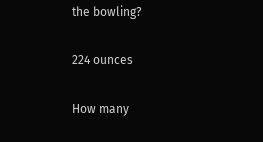the bowling?

224 ounces

How many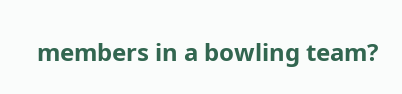members in a bowling team?